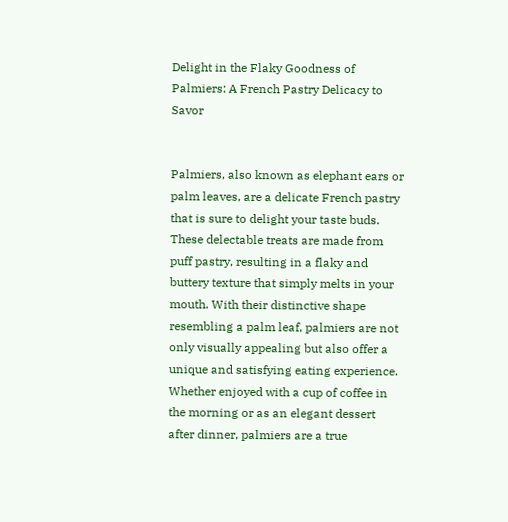Delight in the Flaky Goodness of Palmiers: A French Pastry Delicacy to Savor


Palmiers, also known as elephant ears or palm leaves, are a delicate French pastry that is sure to delight your taste buds. These delectable treats are made from puff pastry, resulting in a flaky and buttery texture that simply melts in your mouth. With their distinctive shape resembling a palm leaf, palmiers are not only visually appealing but also offer a unique and satisfying eating experience. Whether enjoyed with a cup of coffee in the morning or as an elegant dessert after dinner, palmiers are a true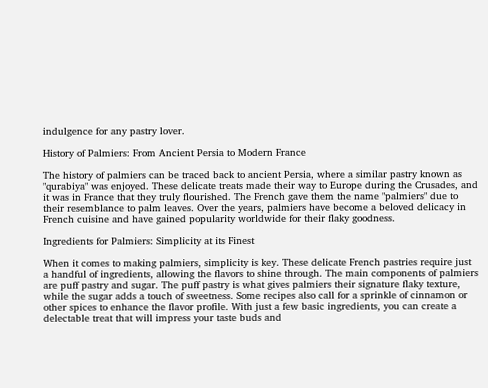indulgence for any pastry lover.

History of Palmiers: From Ancient Persia to Modern France

The history of palmiers can be traced back to ancient Persia, where a similar pastry known as "qurabiya" was enjoyed. These delicate treats made their way to Europe during the Crusades, and it was in France that they truly flourished. The French gave them the name "palmiers" due to their resemblance to palm leaves. Over the years, palmiers have become a beloved delicacy in French cuisine and have gained popularity worldwide for their flaky goodness.

Ingredients for Palmiers: Simplicity at its Finest

When it comes to making palmiers, simplicity is key. These delicate French pastries require just a handful of ingredients, allowing the flavors to shine through. The main components of palmiers are puff pastry and sugar. The puff pastry is what gives palmiers their signature flaky texture, while the sugar adds a touch of sweetness. Some recipes also call for a sprinkle of cinnamon or other spices to enhance the flavor profile. With just a few basic ingredients, you can create a delectable treat that will impress your taste buds and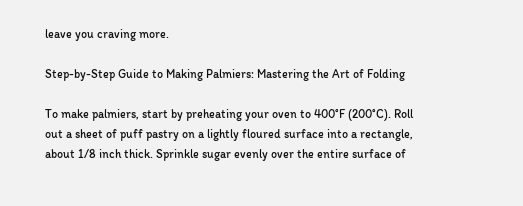leave you craving more.

Step-by-Step Guide to Making Palmiers: Mastering the Art of Folding

To make palmiers, start by preheating your oven to 400°F (200°C). Roll out a sheet of puff pastry on a lightly floured surface into a rectangle, about 1/8 inch thick. Sprinkle sugar evenly over the entire surface of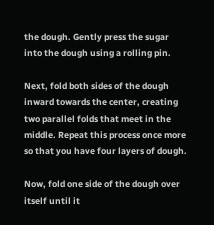the dough. Gently press the sugar into the dough using a rolling pin.

Next, fold both sides of the dough inward towards the center, creating two parallel folds that meet in the middle. Repeat this process once more so that you have four layers of dough.

Now, fold one side of the dough over itself until it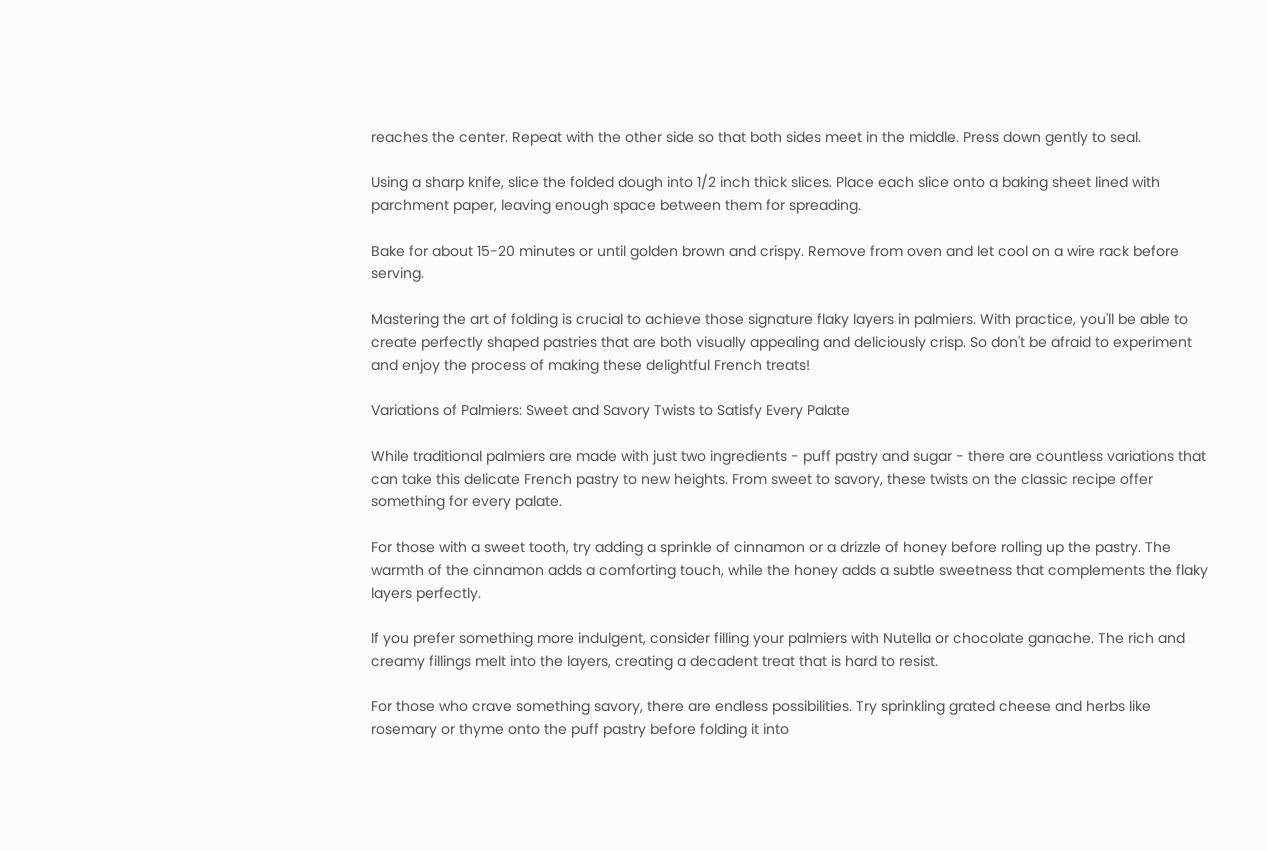reaches the center. Repeat with the other side so that both sides meet in the middle. Press down gently to seal.

Using a sharp knife, slice the folded dough into 1/2 inch thick slices. Place each slice onto a baking sheet lined with parchment paper, leaving enough space between them for spreading.

Bake for about 15-20 minutes or until golden brown and crispy. Remove from oven and let cool on a wire rack before serving.

Mastering the art of folding is crucial to achieve those signature flaky layers in palmiers. With practice, you'll be able to create perfectly shaped pastries that are both visually appealing and deliciously crisp. So don't be afraid to experiment and enjoy the process of making these delightful French treats!

Variations of Palmiers: Sweet and Savory Twists to Satisfy Every Palate

While traditional palmiers are made with just two ingredients - puff pastry and sugar - there are countless variations that can take this delicate French pastry to new heights. From sweet to savory, these twists on the classic recipe offer something for every palate.

For those with a sweet tooth, try adding a sprinkle of cinnamon or a drizzle of honey before rolling up the pastry. The warmth of the cinnamon adds a comforting touch, while the honey adds a subtle sweetness that complements the flaky layers perfectly.

If you prefer something more indulgent, consider filling your palmiers with Nutella or chocolate ganache. The rich and creamy fillings melt into the layers, creating a decadent treat that is hard to resist.

For those who crave something savory, there are endless possibilities. Try sprinkling grated cheese and herbs like rosemary or thyme onto the puff pastry before folding it into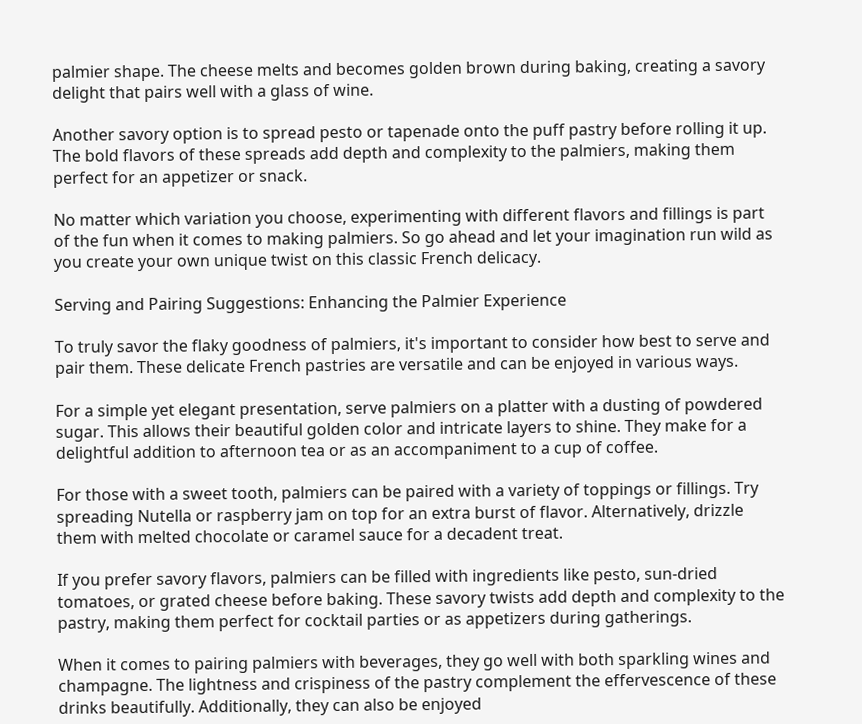palmier shape. The cheese melts and becomes golden brown during baking, creating a savory delight that pairs well with a glass of wine.

Another savory option is to spread pesto or tapenade onto the puff pastry before rolling it up. The bold flavors of these spreads add depth and complexity to the palmiers, making them perfect for an appetizer or snack.

No matter which variation you choose, experimenting with different flavors and fillings is part of the fun when it comes to making palmiers. So go ahead and let your imagination run wild as you create your own unique twist on this classic French delicacy.

Serving and Pairing Suggestions: Enhancing the Palmier Experience

To truly savor the flaky goodness of palmiers, it's important to consider how best to serve and pair them. These delicate French pastries are versatile and can be enjoyed in various ways.

For a simple yet elegant presentation, serve palmiers on a platter with a dusting of powdered sugar. This allows their beautiful golden color and intricate layers to shine. They make for a delightful addition to afternoon tea or as an accompaniment to a cup of coffee.

For those with a sweet tooth, palmiers can be paired with a variety of toppings or fillings. Try spreading Nutella or raspberry jam on top for an extra burst of flavor. Alternatively, drizzle them with melted chocolate or caramel sauce for a decadent treat.

If you prefer savory flavors, palmiers can be filled with ingredients like pesto, sun-dried tomatoes, or grated cheese before baking. These savory twists add depth and complexity to the pastry, making them perfect for cocktail parties or as appetizers during gatherings.

When it comes to pairing palmiers with beverages, they go well with both sparkling wines and champagne. The lightness and crispiness of the pastry complement the effervescence of these drinks beautifully. Additionally, they can also be enjoyed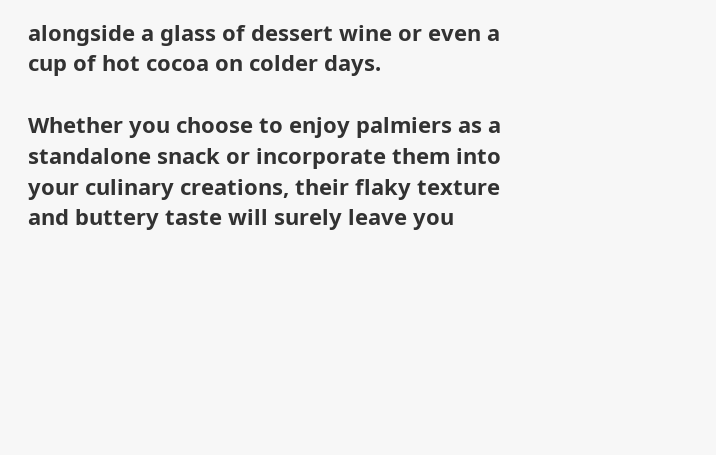alongside a glass of dessert wine or even a cup of hot cocoa on colder days.

Whether you choose to enjoy palmiers as a standalone snack or incorporate them into your culinary creations, their flaky texture and buttery taste will surely leave you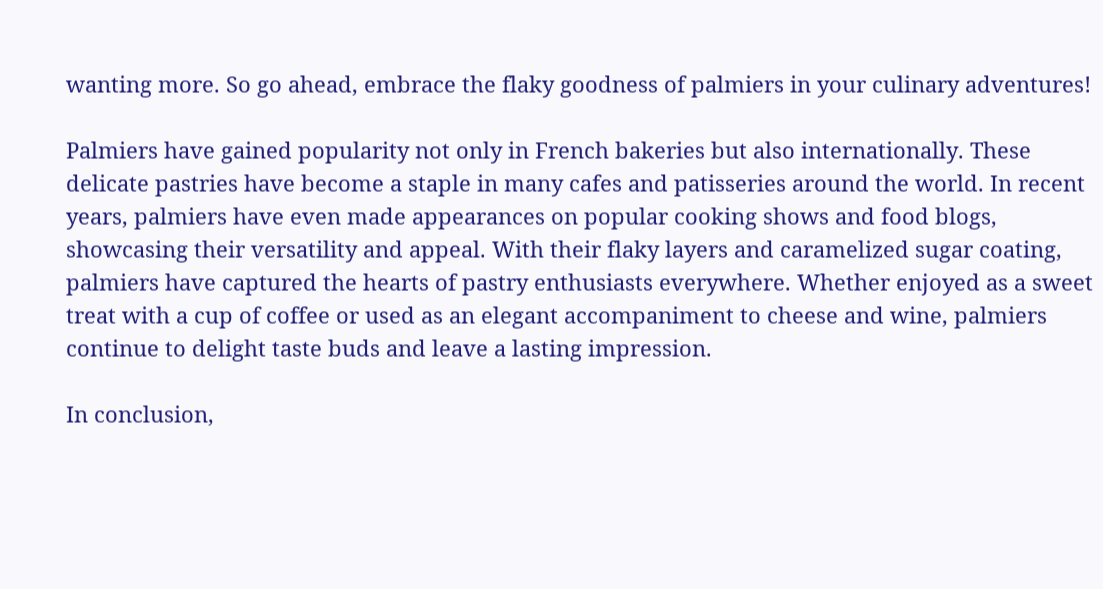wanting more. So go ahead, embrace the flaky goodness of palmiers in your culinary adventures!

Palmiers have gained popularity not only in French bakeries but also internationally. These delicate pastries have become a staple in many cafes and patisseries around the world. In recent years, palmiers have even made appearances on popular cooking shows and food blogs, showcasing their versatility and appeal. With their flaky layers and caramelized sugar coating, palmiers have captured the hearts of pastry enthusiasts everywhere. Whether enjoyed as a sweet treat with a cup of coffee or used as an elegant accompaniment to cheese and wine, palmiers continue to delight taste buds and leave a lasting impression.

In conclusion,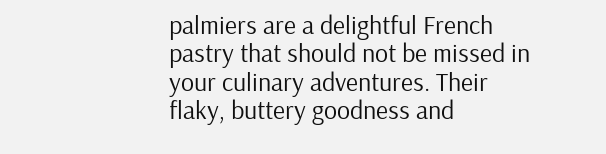palmiers are a delightful French pastry that should not be missed in your culinary adventures. Their flaky, buttery goodness and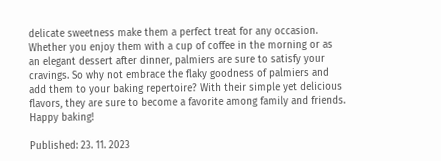delicate sweetness make them a perfect treat for any occasion. Whether you enjoy them with a cup of coffee in the morning or as an elegant dessert after dinner, palmiers are sure to satisfy your cravings. So why not embrace the flaky goodness of palmiers and add them to your baking repertoire? With their simple yet delicious flavors, they are sure to become a favorite among family and friends. Happy baking!

Published: 23. 11. 2023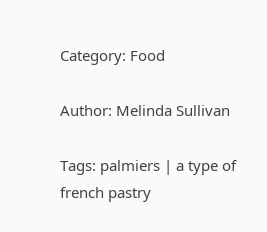Category: Food

Author: Melinda Sullivan

Tags: palmiers | a type of french pastry